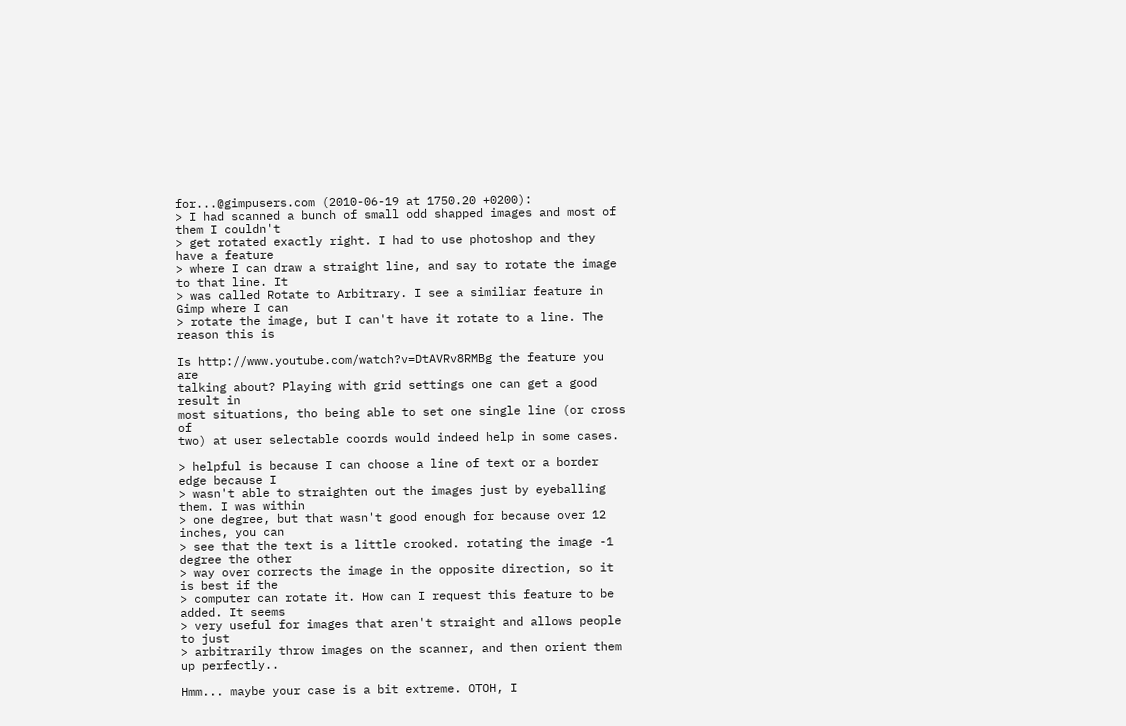for...@gimpusers.com (2010-06-19 at 1750.20 +0200):
> I had scanned a bunch of small odd shapped images and most of them I couldn't
> get rotated exactly right. I had to use photoshop and they have a feature
> where I can draw a straight line, and say to rotate the image to that line. It
> was called Rotate to Arbitrary. I see a similiar feature in Gimp where I can
> rotate the image, but I can't have it rotate to a line. The reason this is

Is http://www.youtube.com/watch?v=DtAVRv8RMBg the feature you are
talking about? Playing with grid settings one can get a good result in
most situations, tho being able to set one single line (or cross of
two) at user selectable coords would indeed help in some cases.

> helpful is because I can choose a line of text or a border edge because I
> wasn't able to straighten out the images just by eyeballing them. I was within
> one degree, but that wasn't good enough for because over 12 inches, you can
> see that the text is a little crooked. rotating the image -1 degree the other
> way over corrects the image in the opposite direction, so it is best if the
> computer can rotate it. How can I request this feature to be added. It seems
> very useful for images that aren't straight and allows people to just
> arbitrarily throw images on the scanner, and then orient them up perfectly..

Hmm... maybe your case is a bit extreme. OTOH, I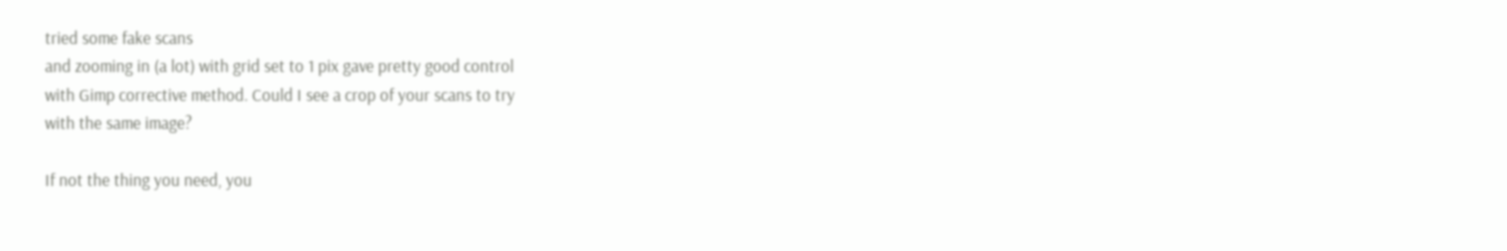tried some fake scans
and zooming in (a lot) with grid set to 1 pix gave pretty good control
with Gimp corrective method. Could I see a crop of your scans to try
with the same image?

If not the thing you need, you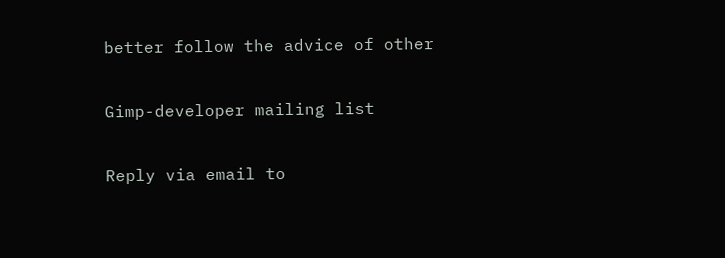better follow the advice of other

Gimp-developer mailing list

Reply via email to